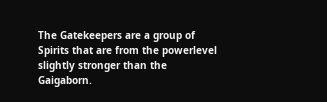The Gatekeepers are a group of Spirits that are from the powerlevel slightly stronger than the Gaigaborn.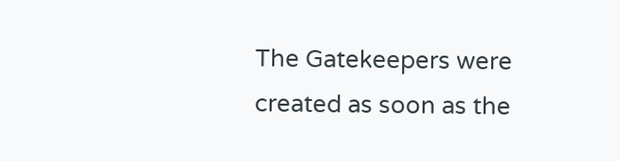The Gatekeepers were created as soon as the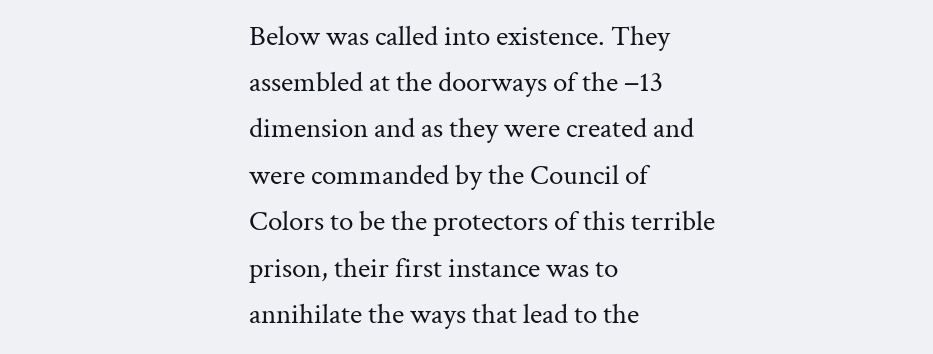Below was called into existence. They assembled at the doorways of the −13 dimension and as they were created and were commanded by the Council of Colors to be the protectors of this terrible prison, their first instance was to annihilate the ways that lead to the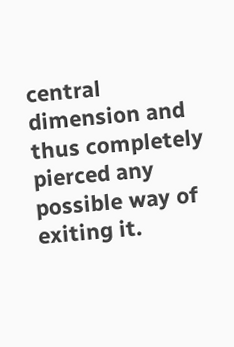central dimension and thus completely pierced any possible way of exiting it.